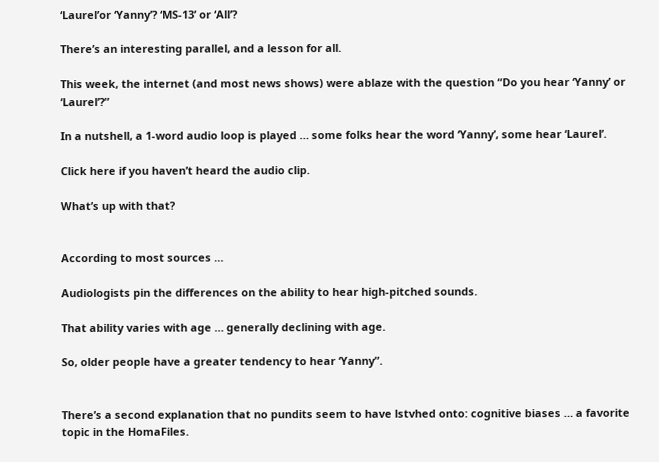‘Laurel’or ‘Yanny’? ‘MS-13’ or ‘All’?

There’s an interesting parallel, and a lesson for all.

This week, the internet (and most news shows) were ablaze with the question “Do you hear ‘Yanny’ or ‘Laurel’?”

In a nutshell, a 1-word audio loop is played … some folks hear the word ‘Yanny’, some hear ‘Laurel’.

Click here if you haven’t heard the audio clip.

What’s up with that?


According to most sources …

Audiologists pin the differences on the ability to hear high-pitched sounds.

That ability varies with age … generally declining with age.

So, older people have a greater tendency to hear ‘Yanny”.


There’s a second explanation that no pundits seem to have lstvhed onto: cognitive biases … a favorite topic in the HomaFiles.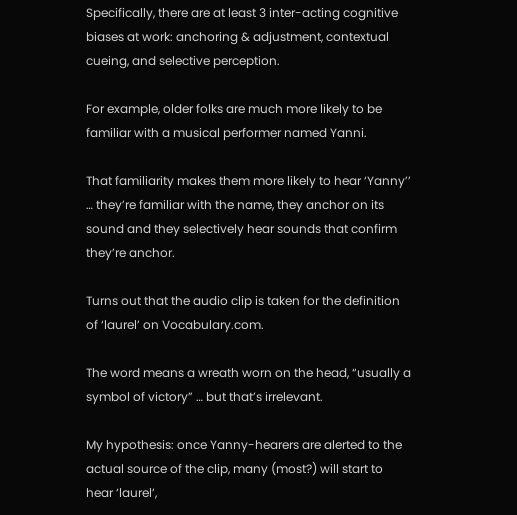Specifically, there are at least 3 inter-acting cognitive biases at work: anchoring & adjustment, contextual cueing, and selective perception.

For example, older folks are much more likely to be familiar with a musical performer named Yanni.

That familiarity makes them more likely to hear ‘Yanny’’ … they’re familiar with the name, they anchor on its sound and they selectively hear sounds that confirm they’re anchor.

Turns out that the audio clip is taken for the definition of ‘laurel’ on Vocabulary.com.

The word means a wreath worn on the head, “usually a symbol of victory” … but that’s irrelevant.

My hypothesis: once Yanny-hearers are alerted to the actual source of the clip, many (most?) will start to hear ‘laurel’,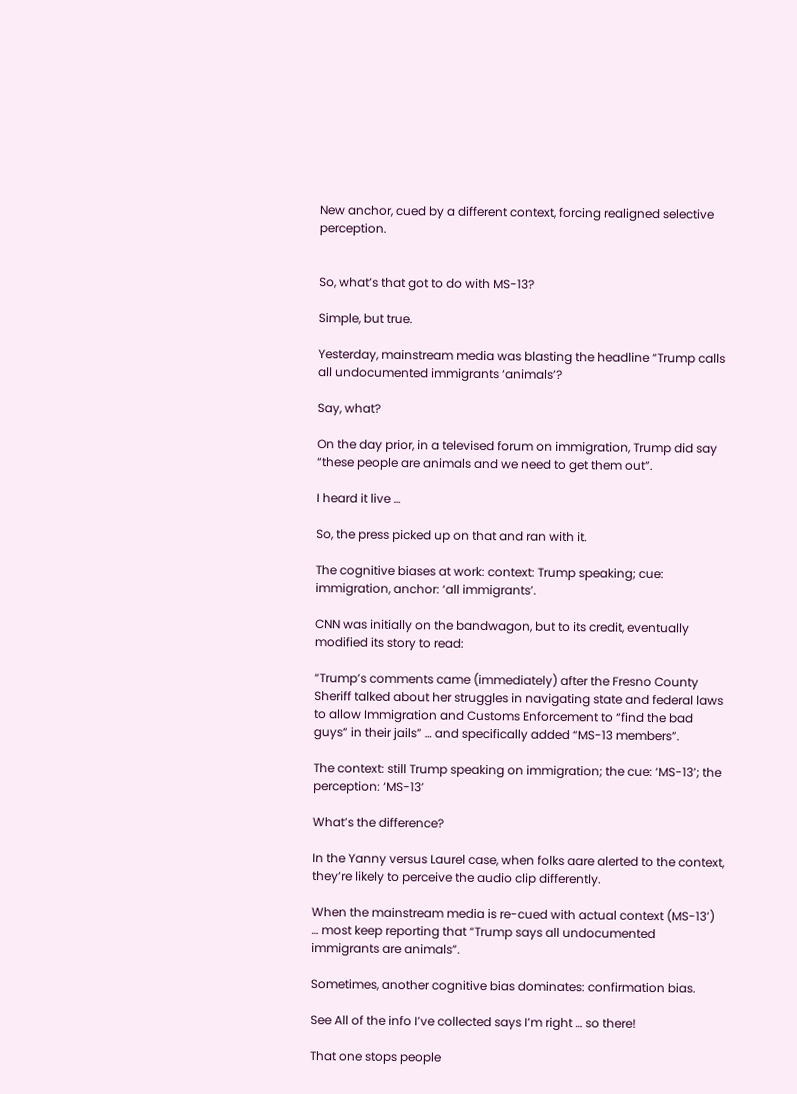New anchor, cued by a different context, forcing realigned selective perception.


So, what’s that got to do with MS-13?

Simple, but true.

Yesterday, mainstream media was blasting the headline “Trump calls all undocumented immigrants ‘animals’?

Say, what?

On the day prior, in a televised forum on immigration, Trump did say “these people are animals and we need to get them out”.

I heard it live …

So, the press picked up on that and ran with it.

The cognitive biases at work: context: Trump speaking; cue: immigration, anchor: ‘all immigrants’.

CNN was initially on the bandwagon, but to its credit, eventually modified its story to read:

“Trump’s comments came (immediately) after the Fresno County Sheriff talked about her struggles in navigating state and federal laws to allow Immigration and Customs Enforcement to “find the bad guys” in their jails” … and specifically added “MS-13 members”.

The context: still Trump speaking on immigration; the cue: ‘MS-13’; the perception: ‘MS-13’

What’s the difference?

In the Yanny versus Laurel case, when folks aare alerted to the context, they’re likely to perceive the audio clip differently.

When the mainstream media is re-cued with actual context (MS-13’) … most keep reporting that “Trump says all undocumented immigrants are animals”.

Sometimes, another cognitive bias dominates: confirmation bias.

See All of the info I’ve collected says I’m right … so there!

That one stops people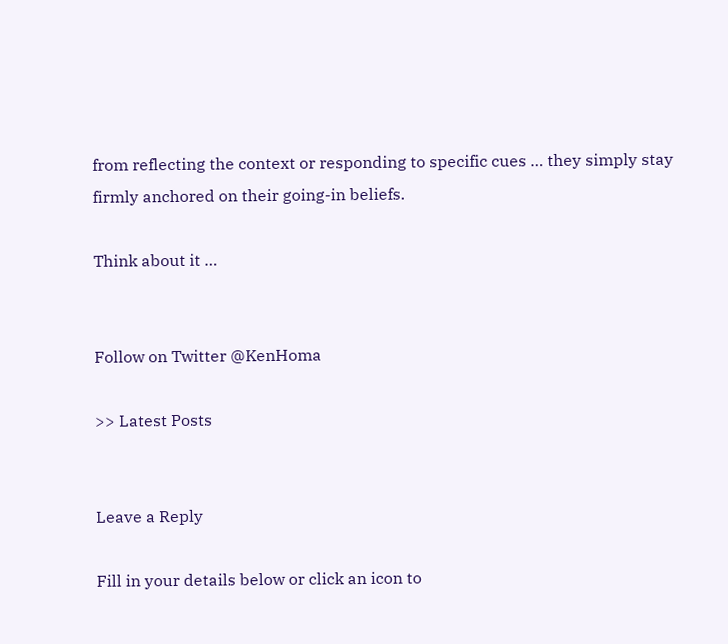from reflecting the context or responding to specific cues … they simply stay firmly anchored on their going-in beliefs.

Think about it …


Follow on Twitter @KenHoma

>> Latest Posts


Leave a Reply

Fill in your details below or click an icon to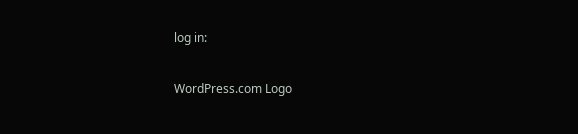log in:

WordPress.com Logo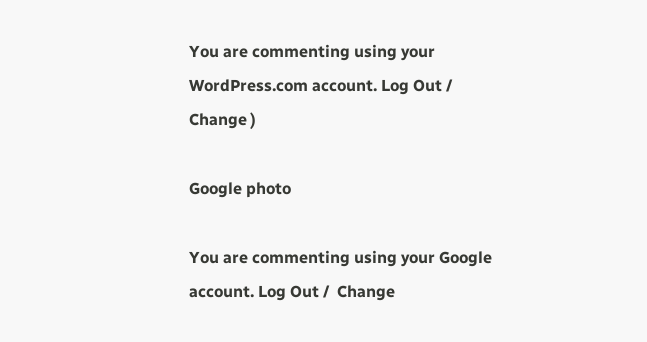You are commenting using your WordPress.com account. Log Out /  Change )

Google photo

You are commenting using your Google account. Log Out /  Change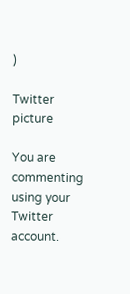)

Twitter picture

You are commenting using your Twitter account.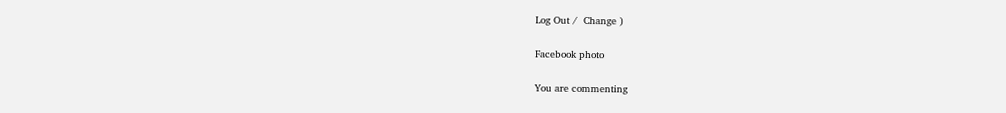Log Out /  Change )

Facebook photo

You are commenting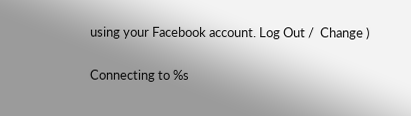using your Facebook account. Log Out /  Change )

Connecting to %s